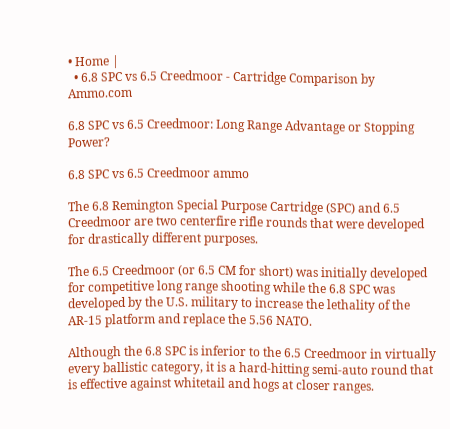• Home |
  • 6.8 SPC vs 6.5 Creedmoor - Cartridge Comparison by Ammo.com

6.8 SPC vs 6.5 Creedmoor: Long Range Advantage or Stopping Power?

6.8 SPC vs 6.5 Creedmoor ammo

The 6.8 Remington Special Purpose Cartridge (SPC) and 6.5 Creedmoor are two centerfire rifle rounds that were developed for drastically different purposes.

The 6.5 Creedmoor (or 6.5 CM for short) was initially developed for competitive long range shooting while the 6.8 SPC was developed by the U.S. military to increase the lethality of the AR-15 platform and replace the 5.56 NATO.

Although the 6.8 SPC is inferior to the 6.5 Creedmoor in virtually every ballistic category, it is a hard-hitting semi-auto round that is effective against whitetail and hogs at closer ranges.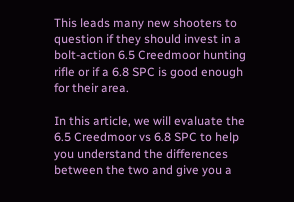This leads many new shooters to question if they should invest in a bolt-action 6.5 Creedmoor hunting rifle or if a 6.8 SPC is good enough for their area.

In this article, we will evaluate the 6.5 Creedmoor vs 6.8 SPC to help you understand the differences between the two and give you a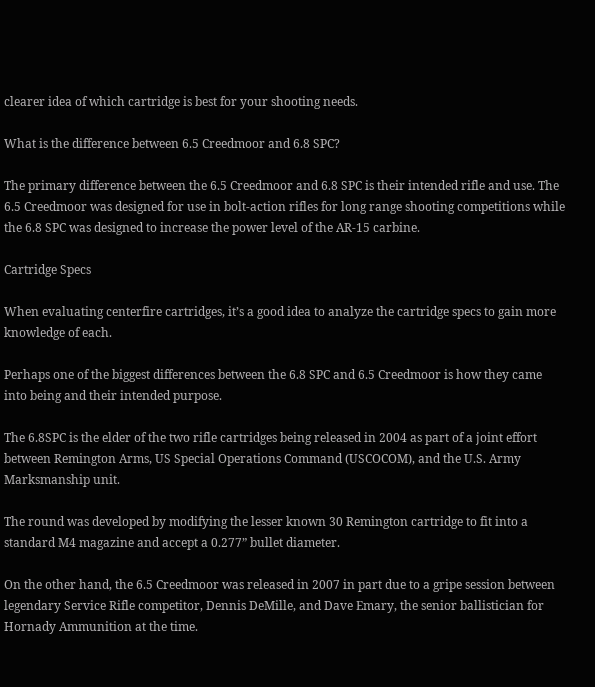clearer idea of which cartridge is best for your shooting needs.

What is the difference between 6.5 Creedmoor and 6.8 SPC?

The primary difference between the 6.5 Creedmoor and 6.8 SPC is their intended rifle and use. The 6.5 Creedmoor was designed for use in bolt-action rifles for long range shooting competitions while the 6.8 SPC was designed to increase the power level of the AR-15 carbine.

Cartridge Specs

When evaluating centerfire cartridges, it’s a good idea to analyze the cartridge specs to gain more knowledge of each.

Perhaps one of the biggest differences between the 6.8 SPC and 6.5 Creedmoor is how they came into being and their intended purpose.

The 6.8SPC is the elder of the two rifle cartridges being released in 2004 as part of a joint effort between Remington Arms, US Special Operations Command (USCOCOM), and the U.S. Army Marksmanship unit.

The round was developed by modifying the lesser known 30 Remington cartridge to fit into a standard M4 magazine and accept a 0.277” bullet diameter.

On the other hand, the 6.5 Creedmoor was released in 2007 in part due to a gripe session between legendary Service Rifle competitor, Dennis DeMille, and Dave Emary, the senior ballistician for Hornady Ammunition at the time.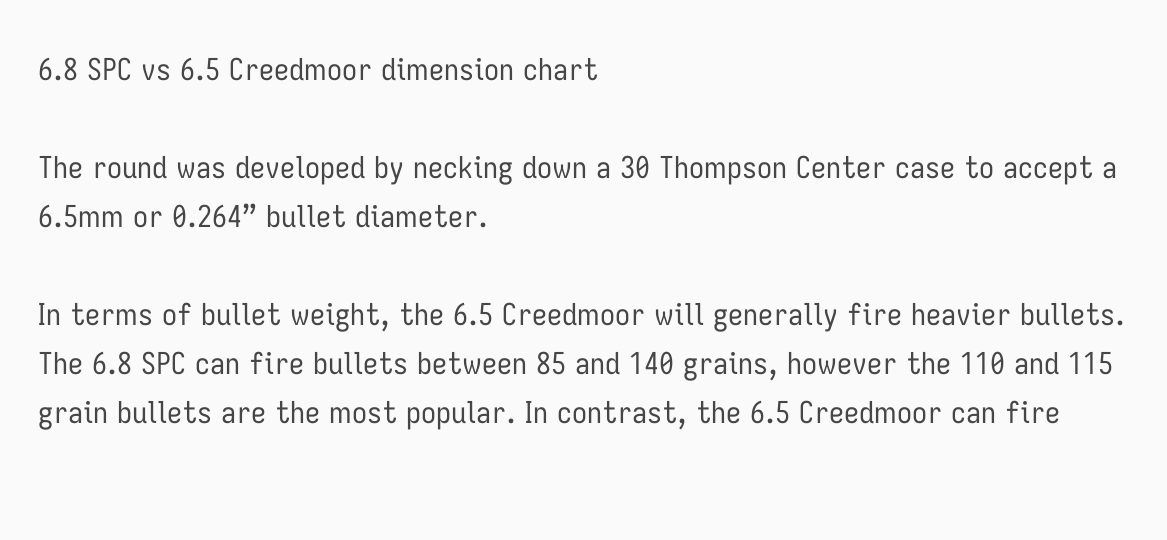6.8 SPC vs 6.5 Creedmoor dimension chart

The round was developed by necking down a 30 Thompson Center case to accept a 6.5mm or 0.264” bullet diameter.

In terms of bullet weight, the 6.5 Creedmoor will generally fire heavier bullets. The 6.8 SPC can fire bullets between 85 and 140 grains, however the 110 and 115 grain bullets are the most popular. In contrast, the 6.5 Creedmoor can fire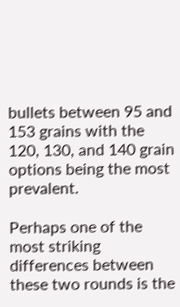bullets between 95 and 153 grains with the 120, 130, and 140 grain options being the most prevalent.

Perhaps one of the most striking differences between these two rounds is the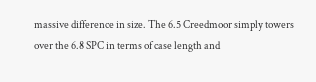massive difference in size. The 6.5 Creedmoor simply towers over the 6.8 SPC in terms of case length and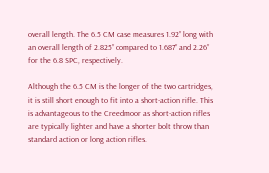overall length. The 6.5 CM case measures 1.92” long with an overall length of 2.825” compared to 1.687” and 2.26” for the 6.8 SPC, respectively.

Although the 6.5 CM is the longer of the two cartridges, it is still short enough to fit into a short-action rifle. This is advantageous to the Creedmoor as short-action rifles are typically lighter and have a shorter bolt throw than standard action or long action rifles.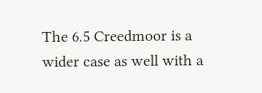The 6.5 Creedmoor is a wider case as well with a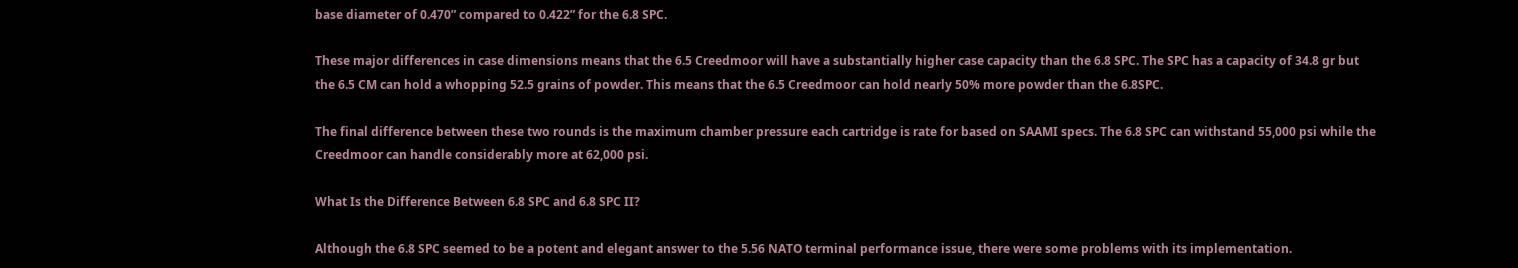base diameter of 0.470” compared to 0.422” for the 6.8 SPC.

These major differences in case dimensions means that the 6.5 Creedmoor will have a substantially higher case capacity than the 6.8 SPC. The SPC has a capacity of 34.8 gr but the 6.5 CM can hold a whopping 52.5 grains of powder. This means that the 6.5 Creedmoor can hold nearly 50% more powder than the 6.8SPC.

The final difference between these two rounds is the maximum chamber pressure each cartridge is rate for based on SAAMI specs. The 6.8 SPC can withstand 55,000 psi while the Creedmoor can handle considerably more at 62,000 psi.

What Is the Difference Between 6.8 SPC and 6.8 SPC II?

Although the 6.8 SPC seemed to be a potent and elegant answer to the 5.56 NATO terminal performance issue, there were some problems with its implementation.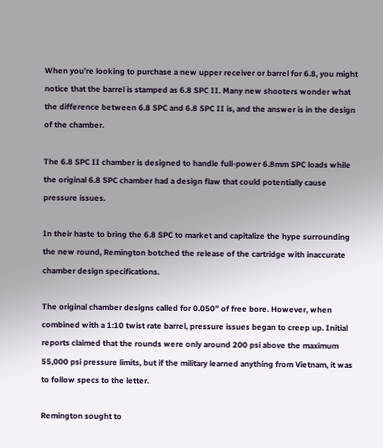When you’re looking to purchase a new upper receiver or barrel for 6.8, you might notice that the barrel is stamped as 6.8 SPC II. Many new shooters wonder what the difference between 6.8 SPC and 6.8 SPC II is, and the answer is in the design of the chamber.

The 6.8 SPC II chamber is designed to handle full-power 6.8mm SPC loads while the original 6.8 SPC chamber had a design flaw that could potentially cause pressure issues.

In their haste to bring the 6.8 SPC to market and capitalize the hype surrounding the new round, Remington botched the release of the cartridge with inaccurate chamber design specifications.

The original chamber designs called for 0.050” of free bore. However, when combined with a 1:10 twist rate barrel, pressure issues began to creep up. Initial reports claimed that the rounds were only around 200 psi above the maximum 55,000 psi pressure limits, but if the military learned anything from Vietnam, it was to follow specs to the letter.

Remington sought to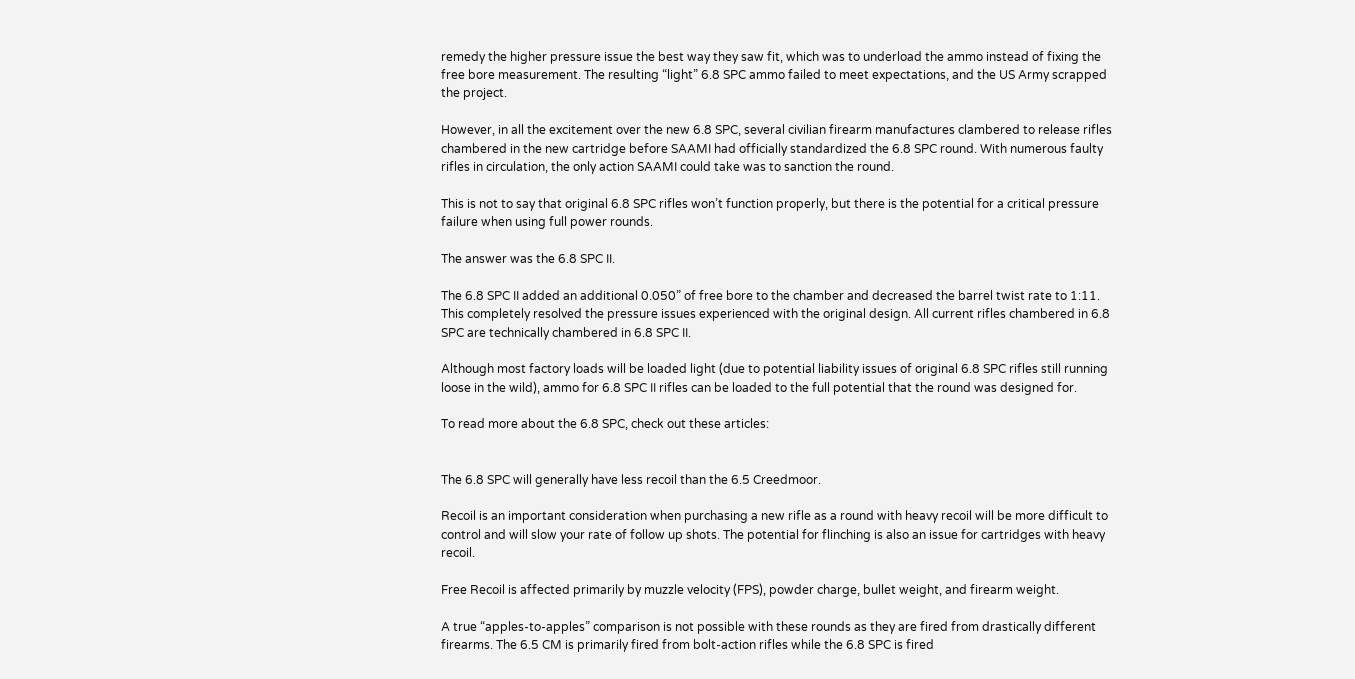remedy the higher pressure issue the best way they saw fit, which was to underload the ammo instead of fixing the free bore measurement. The resulting “light” 6.8 SPC ammo failed to meet expectations, and the US Army scrapped the project.

However, in all the excitement over the new 6.8 SPC, several civilian firearm manufactures clambered to release rifles chambered in the new cartridge before SAAMI had officially standardized the 6.8 SPC round. With numerous faulty rifles in circulation, the only action SAAMI could take was to sanction the round.

This is not to say that original 6.8 SPC rifles won’t function properly, but there is the potential for a critical pressure failure when using full power rounds.

The answer was the 6.8 SPC II.

The 6.8 SPC II added an additional 0.050” of free bore to the chamber and decreased the barrel twist rate to 1:11. This completely resolved the pressure issues experienced with the original design. All current rifles chambered in 6.8 SPC are technically chambered in 6.8 SPC II.

Although most factory loads will be loaded light (due to potential liability issues of original 6.8 SPC rifles still running loose in the wild), ammo for 6.8 SPC II rifles can be loaded to the full potential that the round was designed for.

To read more about the 6.8 SPC, check out these articles:


The 6.8 SPC will generally have less recoil than the 6.5 Creedmoor.

Recoil is an important consideration when purchasing a new rifle as a round with heavy recoil will be more difficult to control and will slow your rate of follow up shots. The potential for flinching is also an issue for cartridges with heavy recoil.

Free Recoil is affected primarily by muzzle velocity (FPS), powder charge, bullet weight, and firearm weight.

A true “apples-to-apples” comparison is not possible with these rounds as they are fired from drastically different firearms. The 6.5 CM is primarily fired from bolt-action rifles while the 6.8 SPC is fired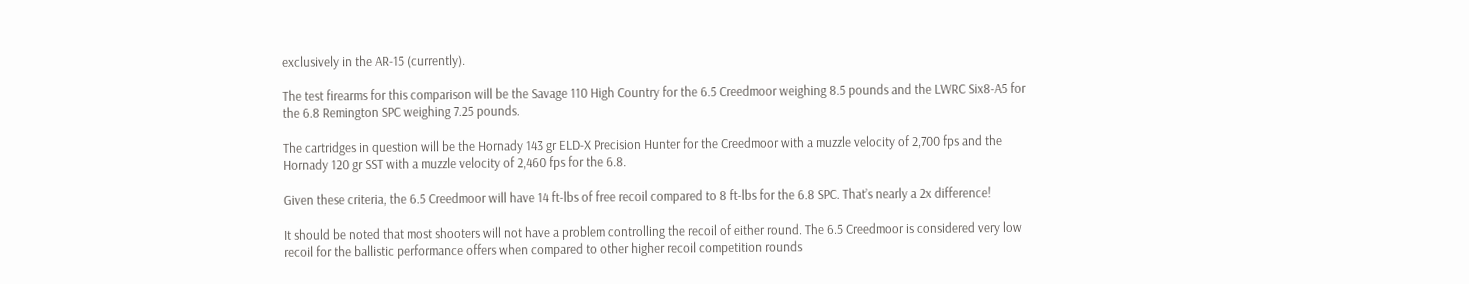exclusively in the AR-15 (currently).

The test firearms for this comparison will be the Savage 110 High Country for the 6.5 Creedmoor weighing 8.5 pounds and the LWRC Six8-A5 for the 6.8 Remington SPC weighing 7.25 pounds.

The cartridges in question will be the Hornady 143 gr ELD-X Precision Hunter for the Creedmoor with a muzzle velocity of 2,700 fps and the Hornady 120 gr SST with a muzzle velocity of 2,460 fps for the 6.8.

Given these criteria, the 6.5 Creedmoor will have 14 ft-lbs of free recoil compared to 8 ft-lbs for the 6.8 SPC. That’s nearly a 2x difference!

It should be noted that most shooters will not have a problem controlling the recoil of either round. The 6.5 Creedmoor is considered very low recoil for the ballistic performance offers when compared to other higher recoil competition rounds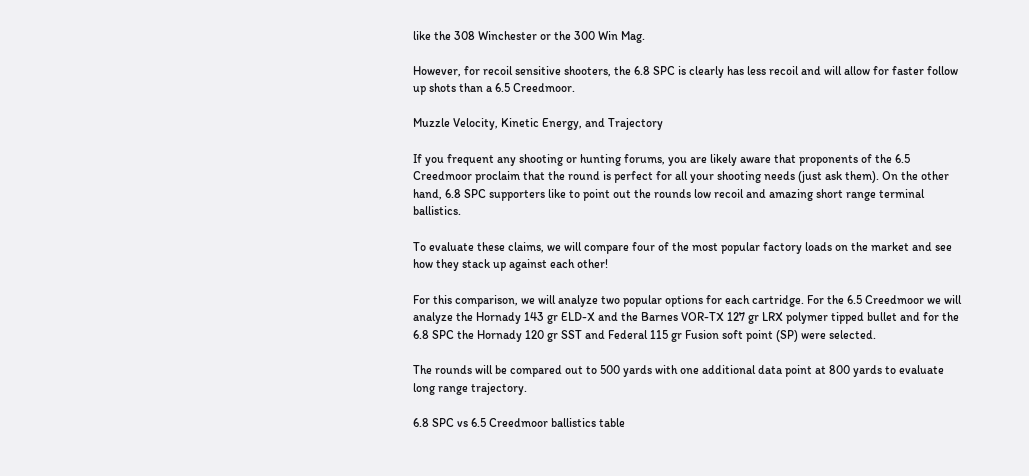like the 308 Winchester or the 300 Win Mag.

However, for recoil sensitive shooters, the 6.8 SPC is clearly has less recoil and will allow for faster follow up shots than a 6.5 Creedmoor.

Muzzle Velocity, Kinetic Energy, and Trajectory

If you frequent any shooting or hunting forums, you are likely aware that proponents of the 6.5 Creedmoor proclaim that the round is perfect for all your shooting needs (just ask them). On the other hand, 6.8 SPC supporters like to point out the rounds low recoil and amazing short range terminal ballistics.

To evaluate these claims, we will compare four of the most popular factory loads on the market and see how they stack up against each other!

For this comparison, we will analyze two popular options for each cartridge. For the 6.5 Creedmoor we will analyze the Hornady 143 gr ELD-X and the Barnes VOR-TX 127 gr LRX polymer tipped bullet and for the 6.8 SPC the Hornady 120 gr SST and Federal 115 gr Fusion soft point (SP) were selected.

The rounds will be compared out to 500 yards with one additional data point at 800 yards to evaluate long range trajectory.

6.8 SPC vs 6.5 Creedmoor ballistics table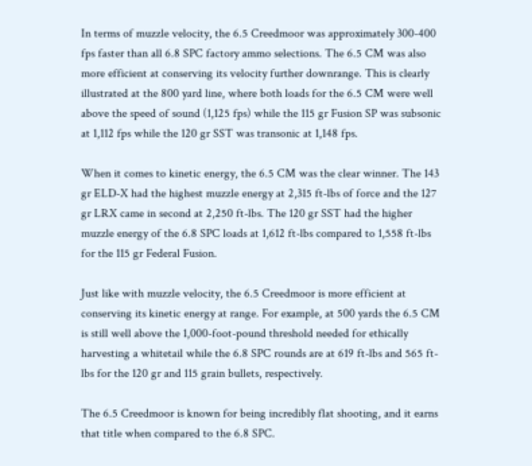In terms of muzzle velocity, the 6.5 Creedmoor was approximately 300-400 fps faster than all 6.8 SPC factory ammo selections. The 6.5 CM was also more efficient at conserving its velocity further downrange. This is clearly illustrated at the 800 yard line, where both loads for the 6.5 CM were well above the speed of sound (1,125 fps) while the 115 gr Fusion SP was subsonic at 1,112 fps while the 120 gr SST was transonic at 1,148 fps.

When it comes to kinetic energy, the 6.5 CM was the clear winner. The 143 gr ELD-X had the highest muzzle energy at 2,315 ft-lbs of force and the 127 gr LRX came in second at 2,250 ft-lbs. The 120 gr SST had the higher muzzle energy of the 6.8 SPC loads at 1,612 ft-lbs compared to 1,558 ft-lbs for the 115 gr Federal Fusion.

Just like with muzzle velocity, the 6.5 Creedmoor is more efficient at conserving its kinetic energy at range. For example, at 500 yards the 6.5 CM is still well above the 1,000-foot-pound threshold needed for ethically harvesting a whitetail while the 6.8 SPC rounds are at 619 ft-lbs and 565 ft-lbs for the 120 gr and 115 grain bullets, respectively.

The 6.5 Creedmoor is known for being incredibly flat shooting, and it earns that title when compared to the 6.8 SPC.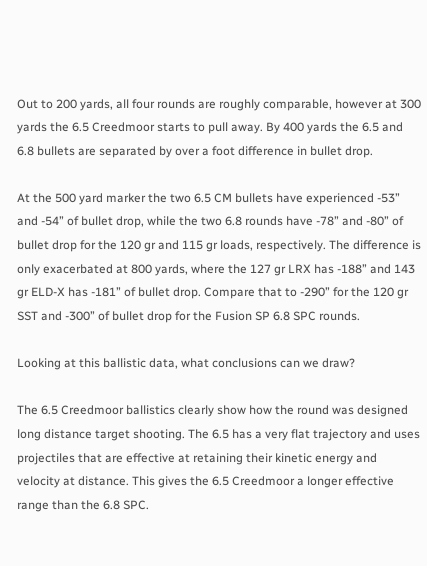Out to 200 yards, all four rounds are roughly comparable, however at 300 yards the 6.5 Creedmoor starts to pull away. By 400 yards the 6.5 and 6.8 bullets are separated by over a foot difference in bullet drop.

At the 500 yard marker the two 6.5 CM bullets have experienced -53” and -54” of bullet drop, while the two 6.8 rounds have -78” and -80” of bullet drop for the 120 gr and 115 gr loads, respectively. The difference is only exacerbated at 800 yards, where the 127 gr LRX has -188” and 143 gr ELD-X has -181” of bullet drop. Compare that to -290” for the 120 gr SST and -300” of bullet drop for the Fusion SP 6.8 SPC rounds.

Looking at this ballistic data, what conclusions can we draw?

The 6.5 Creedmoor ballistics clearly show how the round was designed long distance target shooting. The 6.5 has a very flat trajectory and uses projectiles that are effective at retaining their kinetic energy and velocity at distance. This gives the 6.5 Creedmoor a longer effective range than the 6.8 SPC.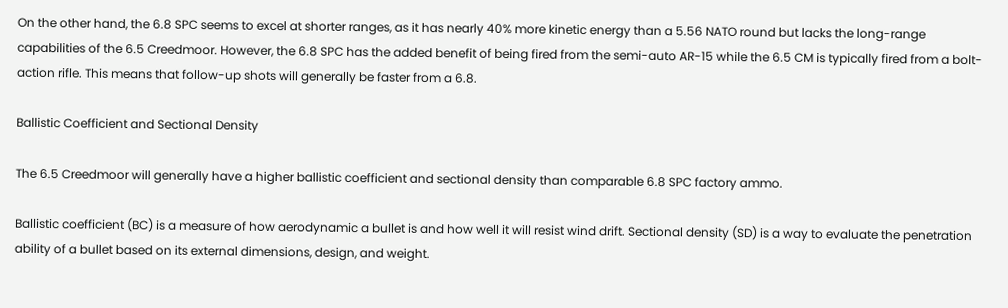On the other hand, the 6.8 SPC seems to excel at shorter ranges, as it has nearly 40% more kinetic energy than a 5.56 NATO round but lacks the long-range capabilities of the 6.5 Creedmoor. However, the 6.8 SPC has the added benefit of being fired from the semi-auto AR-15 while the 6.5 CM is typically fired from a bolt-action rifle. This means that follow-up shots will generally be faster from a 6.8.

Ballistic Coefficient and Sectional Density

The 6.5 Creedmoor will generally have a higher ballistic coefficient and sectional density than comparable 6.8 SPC factory ammo.

Ballistic coefficient (BC) is a measure of how aerodynamic a bullet is and how well it will resist wind drift. Sectional density (SD) is a way to evaluate the penetration ability of a bullet based on its external dimensions, design, and weight.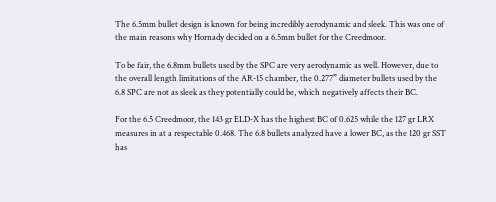The 6.5mm bullet design is known for being incredibly aerodynamic and sleek. This was one of the main reasons why Hornady decided on a 6.5mm bullet for the Creedmoor.

To be fair, the 6.8mm bullets used by the SPC are very aerodynamic as well. However, due to the overall length limitations of the AR-15 chamber, the 0.277” diameter bullets used by the 6.8 SPC are not as sleek as they potentially could be, which negatively affects their BC.

For the 6.5 Creedmoor, the 143 gr ELD-X has the highest BC of 0.625 while the 127 gr LRX measures in at a respectable 0.468. The 6.8 bullets analyzed have a lower BC, as the 120 gr SST has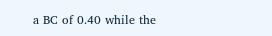a BC of 0.40 while the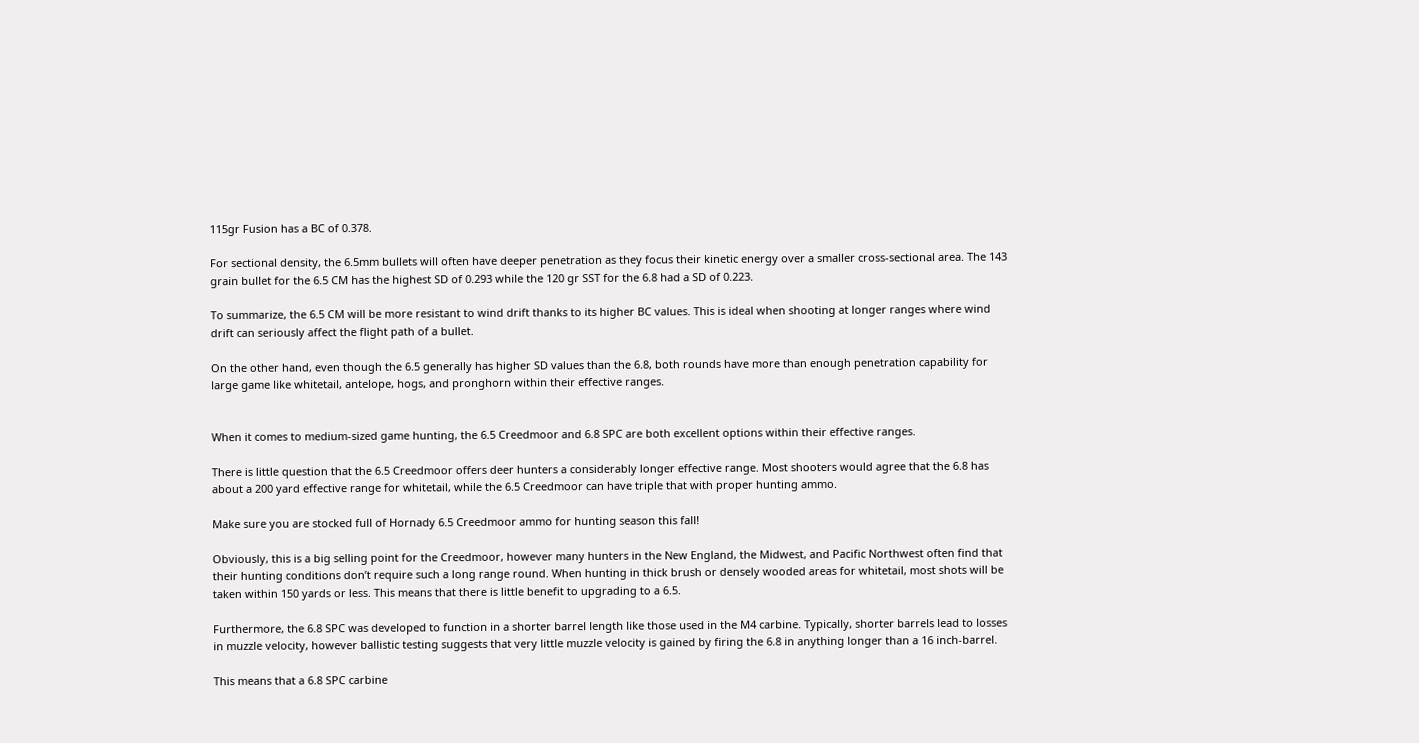115gr Fusion has a BC of 0.378.

For sectional density, the 6.5mm bullets will often have deeper penetration as they focus their kinetic energy over a smaller cross-sectional area. The 143 grain bullet for the 6.5 CM has the highest SD of 0.293 while the 120 gr SST for the 6.8 had a SD of 0.223.

To summarize, the 6.5 CM will be more resistant to wind drift thanks to its higher BC values. This is ideal when shooting at longer ranges where wind drift can seriously affect the flight path of a bullet.

On the other hand, even though the 6.5 generally has higher SD values than the 6.8, both rounds have more than enough penetration capability for large game like whitetail, antelope, hogs, and pronghorn within their effective ranges.


When it comes to medium-sized game hunting, the 6.5 Creedmoor and 6.8 SPC are both excellent options within their effective ranges.

There is little question that the 6.5 Creedmoor offers deer hunters a considerably longer effective range. Most shooters would agree that the 6.8 has about a 200 yard effective range for whitetail, while the 6.5 Creedmoor can have triple that with proper hunting ammo.

Make sure you are stocked full of Hornady 6.5 Creedmoor ammo for hunting season this fall!

Obviously, this is a big selling point for the Creedmoor, however many hunters in the New England, the Midwest, and Pacific Northwest often find that their hunting conditions don’t require such a long range round. When hunting in thick brush or densely wooded areas for whitetail, most shots will be taken within 150 yards or less. This means that there is little benefit to upgrading to a 6.5.

Furthermore, the 6.8 SPC was developed to function in a shorter barrel length like those used in the M4 carbine. Typically, shorter barrels lead to losses in muzzle velocity, however ballistic testing suggests that very little muzzle velocity is gained by firing the 6.8 in anything longer than a 16 inch-barrel.

This means that a 6.8 SPC carbine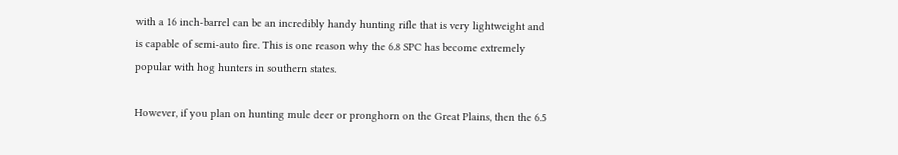with a 16 inch-barrel can be an incredibly handy hunting rifle that is very lightweight and is capable of semi-auto fire. This is one reason why the 6.8 SPC has become extremely popular with hog hunters in southern states.

However, if you plan on hunting mule deer or pronghorn on the Great Plains, then the 6.5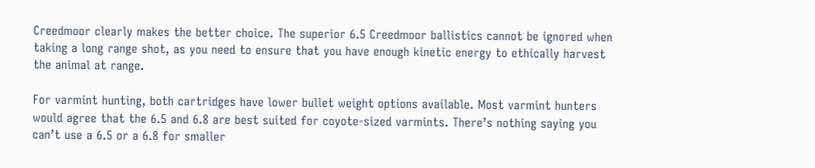Creedmoor clearly makes the better choice. The superior 6.5 Creedmoor ballistics cannot be ignored when taking a long range shot, as you need to ensure that you have enough kinetic energy to ethically harvest the animal at range.

For varmint hunting, both cartridges have lower bullet weight options available. Most varmint hunters would agree that the 6.5 and 6.8 are best suited for coyote-sized varmints. There’s nothing saying you can’t use a 6.5 or a 6.8 for smaller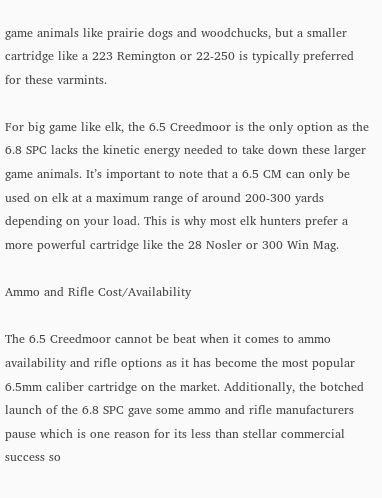game animals like prairie dogs and woodchucks, but a smaller cartridge like a 223 Remington or 22-250 is typically preferred for these varmints.

For big game like elk, the 6.5 Creedmoor is the only option as the 6.8 SPC lacks the kinetic energy needed to take down these larger game animals. It’s important to note that a 6.5 CM can only be used on elk at a maximum range of around 200-300 yards depending on your load. This is why most elk hunters prefer a more powerful cartridge like the 28 Nosler or 300 Win Mag.

Ammo and Rifle Cost/Availability

The 6.5 Creedmoor cannot be beat when it comes to ammo availability and rifle options as it has become the most popular 6.5mm caliber cartridge on the market. Additionally, the botched launch of the 6.8 SPC gave some ammo and rifle manufacturers pause which is one reason for its less than stellar commercial success so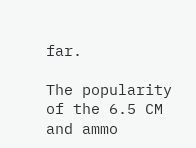far.

The popularity of the 6.5 CM and ammo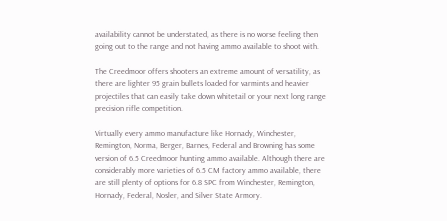availability cannot be understated, as there is no worse feeling then going out to the range and not having ammo available to shoot with.

The Creedmoor offers shooters an extreme amount of versatility, as there are lighter 95 grain bullets loaded for varmints and heavier projectiles that can easily take down whitetail or your next long range precision rifle competition.

Virtually every ammo manufacture like Hornady, Winchester, Remington, Norma, Berger, Barnes, Federal and Browning has some version of 6.5 Creedmoor hunting ammo available. Although there are considerably more varieties of 6.5 CM factory ammo available, there are still plenty of options for 6.8 SPC from Winchester, Remington, Hornady, Federal, Nosler, and Silver State Armory.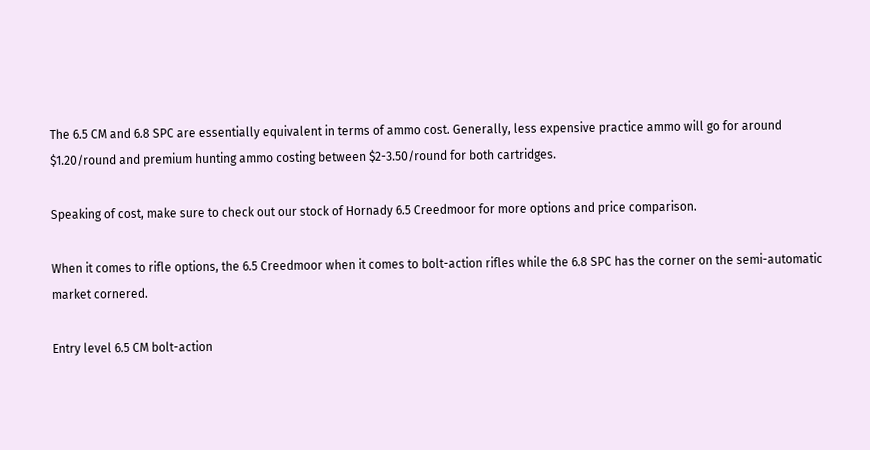The 6.5 CM and 6.8 SPC are essentially equivalent in terms of ammo cost. Generally, less expensive practice ammo will go for around $1.20/round and premium hunting ammo costing between $2-3.50/round for both cartridges.

Speaking of cost, make sure to check out our stock of Hornady 6.5 Creedmoor for more options and price comparison.

When it comes to rifle options, the 6.5 Creedmoor when it comes to bolt-action rifles while the 6.8 SPC has the corner on the semi-automatic market cornered.

Entry level 6.5 CM bolt-action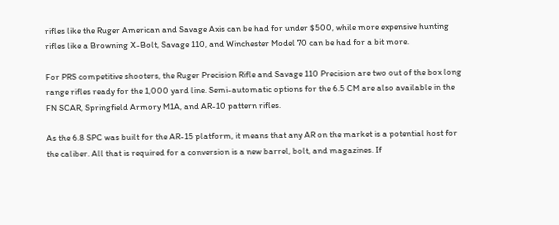rifles like the Ruger American and Savage Axis can be had for under $500, while more expensive hunting rifles like a Browning X-Bolt, Savage 110, and Winchester Model 70 can be had for a bit more.

For PRS competitive shooters, the Ruger Precision Rifle and Savage 110 Precision are two out of the box long range rifles ready for the 1,000 yard line. Semi-automatic options for the 6.5 CM are also available in the FN SCAR, Springfield Armory M1A, and AR-10 pattern rifles.

As the 6.8 SPC was built for the AR-15 platform, it means that any AR on the market is a potential host for the caliber. All that is required for a conversion is a new barrel, bolt, and magazines. If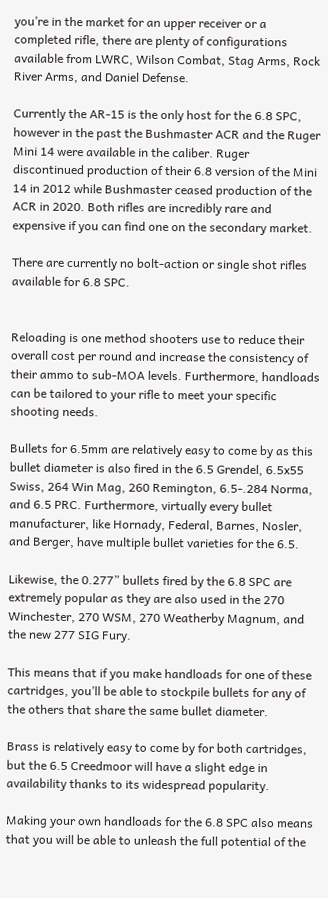you’re in the market for an upper receiver or a completed rifle, there are plenty of configurations available from LWRC, Wilson Combat, Stag Arms, Rock River Arms, and Daniel Defense.

Currently the AR-15 is the only host for the 6.8 SPC, however in the past the Bushmaster ACR and the Ruger Mini 14 were available in the caliber. Ruger discontinued production of their 6.8 version of the Mini 14 in 2012 while Bushmaster ceased production of the ACR in 2020. Both rifles are incredibly rare and expensive if you can find one on the secondary market.

There are currently no bolt-action or single shot rifles available for 6.8 SPC.


Reloading is one method shooters use to reduce their overall cost per round and increase the consistency of their ammo to sub-MOA levels. Furthermore, handloads can be tailored to your rifle to meet your specific shooting needs.

Bullets for 6.5mm are relatively easy to come by as this bullet diameter is also fired in the 6.5 Grendel, 6.5x55 Swiss, 264 Win Mag, 260 Remington, 6.5-.284 Norma, and 6.5 PRC. Furthermore, virtually every bullet manufacturer, like Hornady, Federal, Barnes, Nosler, and Berger, have multiple bullet varieties for the 6.5.

Likewise, the 0.277” bullets fired by the 6.8 SPC are extremely popular as they are also used in the 270 Winchester, 270 WSM, 270 Weatherby Magnum, and the new 277 SIG Fury.

This means that if you make handloads for one of these cartridges, you’ll be able to stockpile bullets for any of the others that share the same bullet diameter.

Brass is relatively easy to come by for both cartridges, but the 6.5 Creedmoor will have a slight edge in availability thanks to its widespread popularity.

Making your own handloads for the 6.8 SPC also means that you will be able to unleash the full potential of the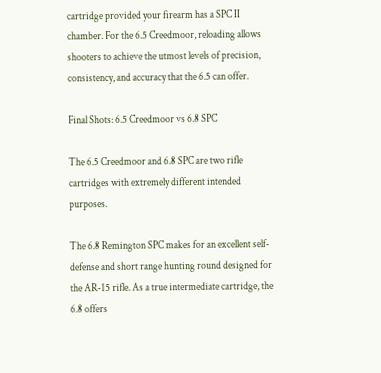cartridge provided your firearm has a SPC II chamber. For the 6.5 Creedmoor, reloading allows shooters to achieve the utmost levels of precision, consistency, and accuracy that the 6.5 can offer.

Final Shots: 6.5 Creedmoor vs 6.8 SPC

The 6.5 Creedmoor and 6.8 SPC are two rifle cartridges with extremely different intended purposes.

The 6.8 Remington SPC makes for an excellent self-defense and short range hunting round designed for the AR-15 rifle. As a true intermediate cartridge, the 6.8 offers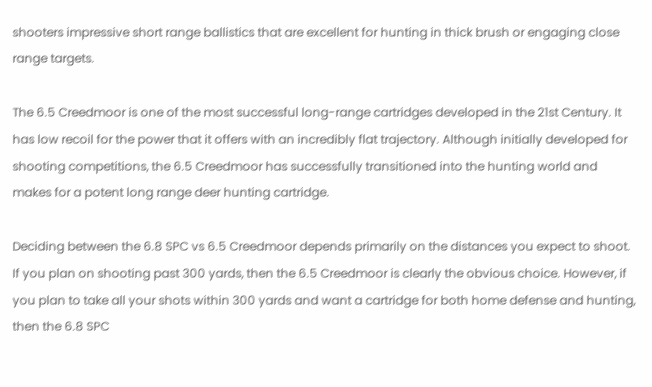shooters impressive short range ballistics that are excellent for hunting in thick brush or engaging close range targets.

The 6.5 Creedmoor is one of the most successful long-range cartridges developed in the 21st Century. It has low recoil for the power that it offers with an incredibly flat trajectory. Although initially developed for shooting competitions, the 6.5 Creedmoor has successfully transitioned into the hunting world and makes for a potent long range deer hunting cartridge.

Deciding between the 6.8 SPC vs 6.5 Creedmoor depends primarily on the distances you expect to shoot. If you plan on shooting past 300 yards, then the 6.5 Creedmoor is clearly the obvious choice. However, if you plan to take all your shots within 300 yards and want a cartridge for both home defense and hunting, then the 6.8 SPC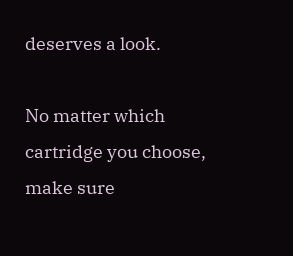deserves a look.

No matter which cartridge you choose, make sure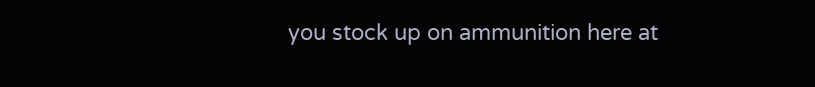you stock up on ammunition here at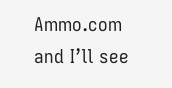Ammo.com and I’ll see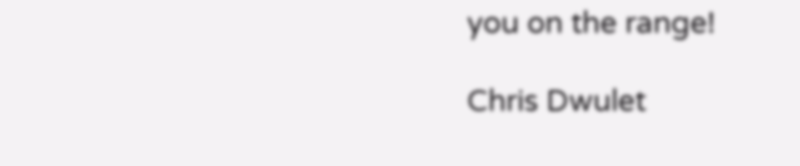you on the range!

Chris Dwulet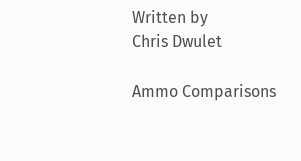Written by
Chris Dwulet

Ammo Comparisons